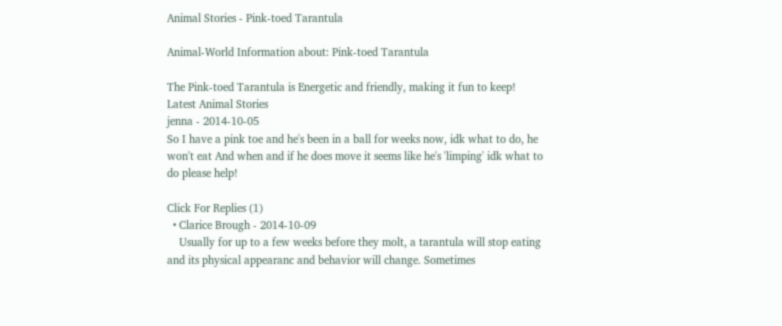Animal Stories - Pink-toed Tarantula

Animal-World Information about: Pink-toed Tarantula

The Pink-toed Tarantula is Energetic and friendly, making it fun to keep!
Latest Animal Stories
jenna - 2014-10-05
So I have a pink toe and he's been in a ball for weeks now, idk what to do, he won't eat And when and if he does move it seems like he's 'limping' idk what to do please help!

Click For Replies (1)
  • Clarice Brough - 2014-10-09
    Usually for up to a few weeks before they molt, a tarantula will stop eating and its physical appearanc and behavior will change. Sometimes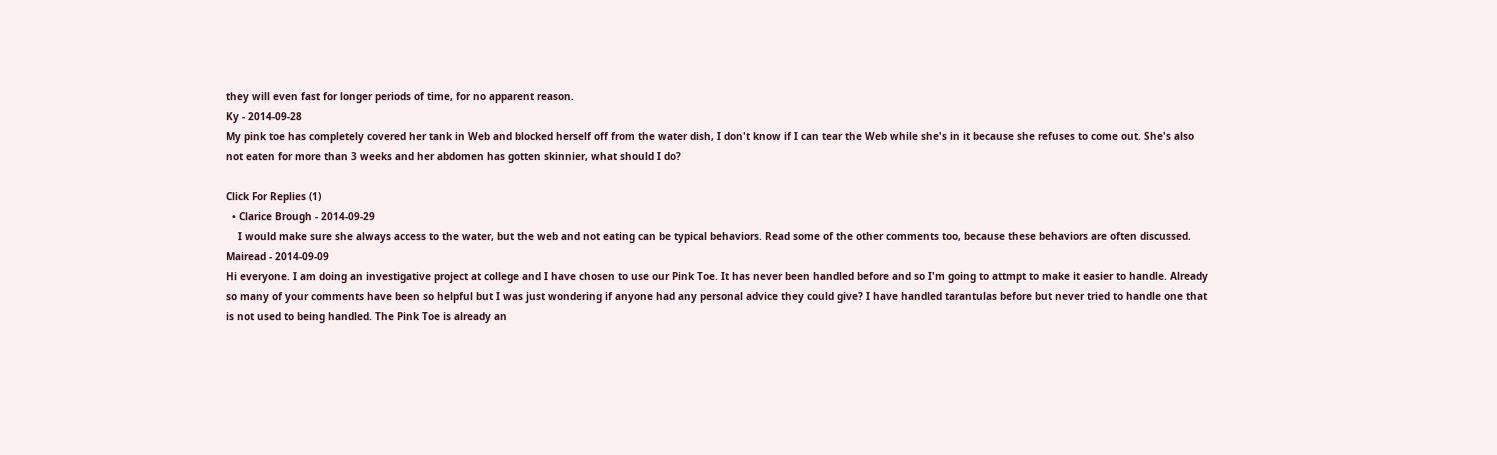they will even fast for longer periods of time, for no apparent reason.
Ky - 2014-09-28
My pink toe has completely covered her tank in Web and blocked herself off from the water dish, I don't know if I can tear the Web while she's in it because she refuses to come out. She's also not eaten for more than 3 weeks and her abdomen has gotten skinnier, what should I do?

Click For Replies (1)
  • Clarice Brough - 2014-09-29
    I would make sure she always access to the water, but the web and not eating can be typical behaviors. Read some of the other comments too, because these behaviors are often discussed.
Mairead - 2014-09-09
Hi everyone. I am doing an investigative project at college and I have chosen to use our Pink Toe. It has never been handled before and so I'm going to attmpt to make it easier to handle. Already so many of your comments have been so helpful but I was just wondering if anyone had any personal advice they could give? I have handled tarantulas before but never tried to handle one that is not used to being handled. The Pink Toe is already an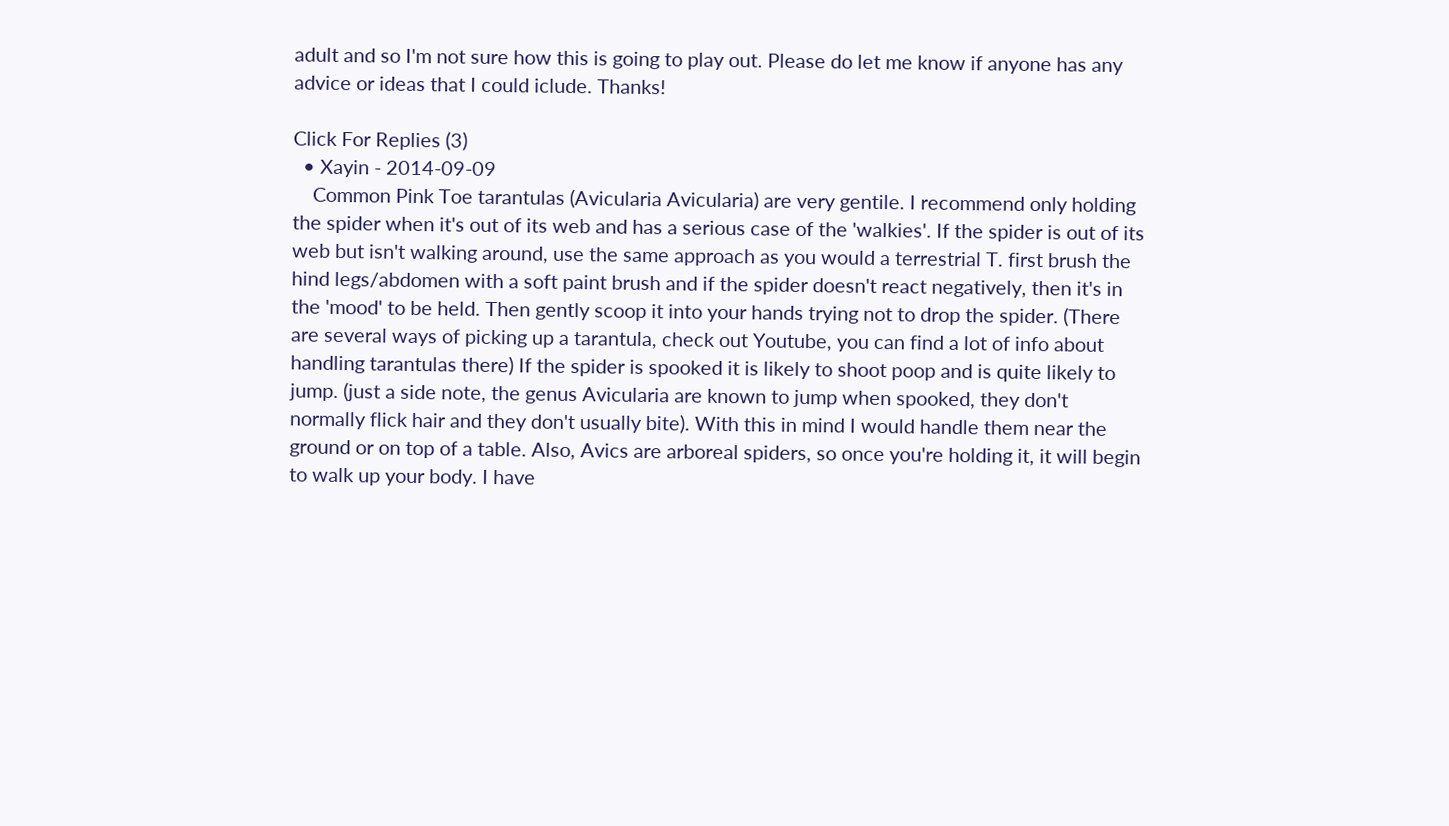adult and so I'm not sure how this is going to play out. Please do let me know if anyone has any advice or ideas that I could iclude. Thanks!

Click For Replies (3)
  • Xayin - 2014-09-09
    Common Pink Toe tarantulas (Avicularia Avicularia) are very gentile. I recommend only holding the spider when it's out of its web and has a serious case of the 'walkies'. If the spider is out of its web but isn't walking around, use the same approach as you would a terrestrial T. first brush the hind legs/abdomen with a soft paint brush and if the spider doesn't react negatively, then it's in the 'mood' to be held. Then gently scoop it into your hands trying not to drop the spider. (There are several ways of picking up a tarantula, check out Youtube, you can find a lot of info about handling tarantulas there) If the spider is spooked it is likely to shoot poop and is quite likely to jump. (just a side note, the genus Avicularia are known to jump when spooked, they don't normally flick hair and they don't usually bite). With this in mind I would handle them near the ground or on top of a table. Also, Avics are arboreal spiders, so once you're holding it, it will begin to walk up your body. I have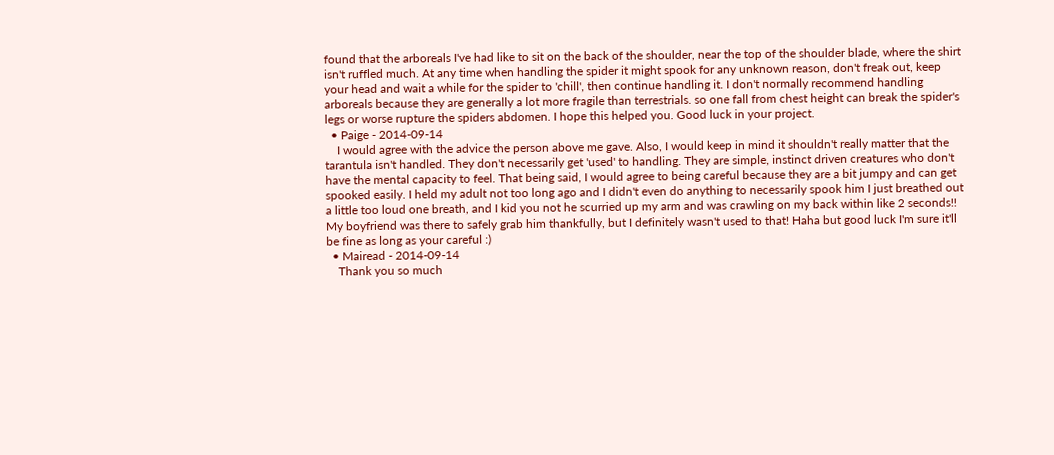found that the arboreals I've had like to sit on the back of the shoulder, near the top of the shoulder blade, where the shirt isn't ruffled much. At any time when handling the spider it might spook for any unknown reason, don't freak out, keep your head and wait a while for the spider to 'chill', then continue handling it. I don't normally recommend handling arboreals because they are generally a lot more fragile than terrestrials. so one fall from chest height can break the spider's legs or worse rupture the spiders abdomen. I hope this helped you. Good luck in your project.
  • Paige - 2014-09-14
    I would agree with the advice the person above me gave. Also, I would keep in mind it shouldn't really matter that the tarantula isn't handled. They don't necessarily get 'used' to handling. They are simple, instinct driven creatures who don't have the mental capacity to feel. That being said, I would agree to being careful because they are a bit jumpy and can get spooked easily. I held my adult not too long ago and I didn't even do anything to necessarily spook him I just breathed out a little too loud one breath, and I kid you not he scurried up my arm and was crawling on my back within like 2 seconds!! My boyfriend was there to safely grab him thankfully, but I definitely wasn't used to that! Haha but good luck I'm sure it'll be fine as long as your careful :)
  • Mairead - 2014-09-14
    Thank you so much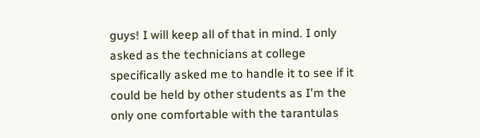guys! I will keep all of that in mind. I only asked as the technicians at college specifically asked me to handle it to see if it could be held by other students as I'm the only one comfortable with the tarantulas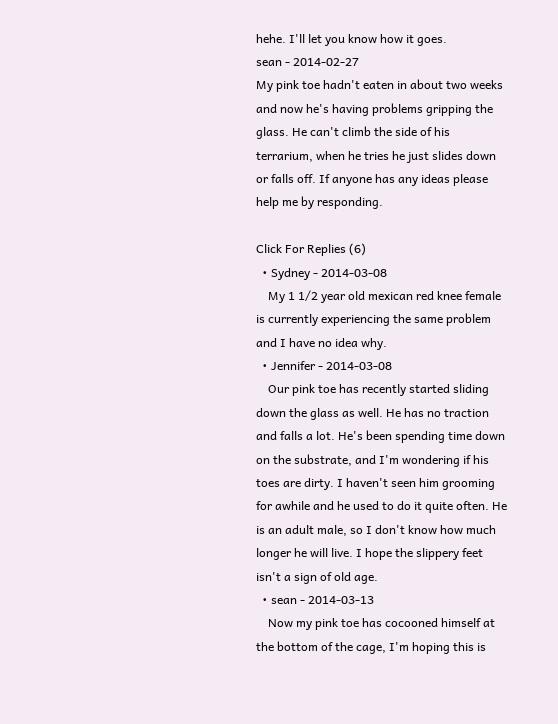hehe. I'll let you know how it goes.
sean - 2014-02-27
My pink toe hadn't eaten in about two weeks and now he's having problems gripping the glass. He can't climb the side of his terrarium, when he tries he just slides down or falls off. If anyone has any ideas please help me by responding.

Click For Replies (6)
  • Sydney - 2014-03-08
    My 1 1/2 year old mexican red knee female is currently experiencing the same problem and I have no idea why.
  • Jennifer - 2014-03-08
    Our pink toe has recently started sliding down the glass as well. He has no traction and falls a lot. He's been spending time down on the substrate, and I'm wondering if his toes are dirty. I haven't seen him grooming for awhile and he used to do it quite often. He is an adult male, so I don't know how much longer he will live. I hope the slippery feet isn't a sign of old age.
  • sean - 2014-03-13
    Now my pink toe has cocooned himself at the bottom of the cage, I'm hoping this is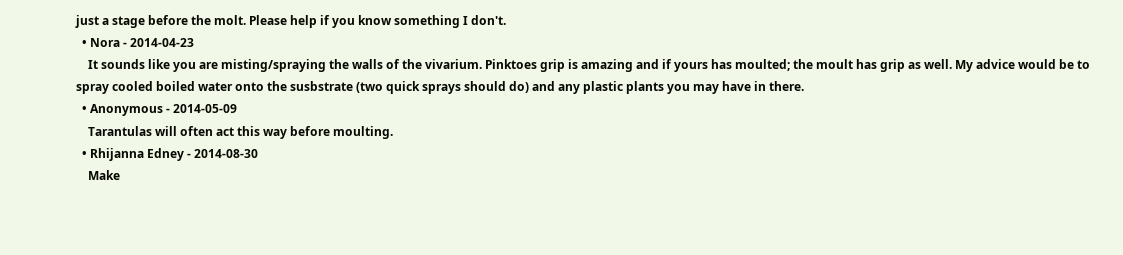just a stage before the molt. Please help if you know something I don't.
  • Nora - 2014-04-23
    It sounds like you are misting/spraying the walls of the vivarium. Pinktoes grip is amazing and if yours has moulted; the moult has grip as well. My advice would be to spray cooled boiled water onto the susbstrate (two quick sprays should do) and any plastic plants you may have in there.
  • Anonymous - 2014-05-09
    Tarantulas will often act this way before moulting.
  • Rhijanna Edney - 2014-08-30
    Make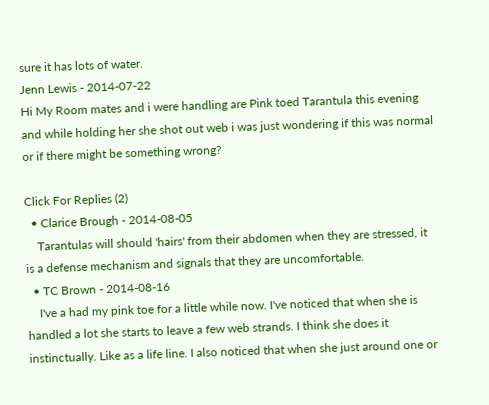sure it has lots of water.
Jenn Lewis - 2014-07-22
Hi My Room mates and i were handling are Pink toed Tarantula this evening and while holding her she shot out web i was just wondering if this was normal or if there might be something wrong?

Click For Replies (2)
  • Clarice Brough - 2014-08-05
    Tarantulas will should 'hairs' from their abdomen when they are stressed, it is a defense mechanism and signals that they are uncomfortable.
  • TC Brown - 2014-08-16
    I've a had my pink toe for a little while now. I've noticed that when she is handled a lot she starts to leave a few web strands. I think she does it instinctually. Like as a life line. I also noticed that when she just around one or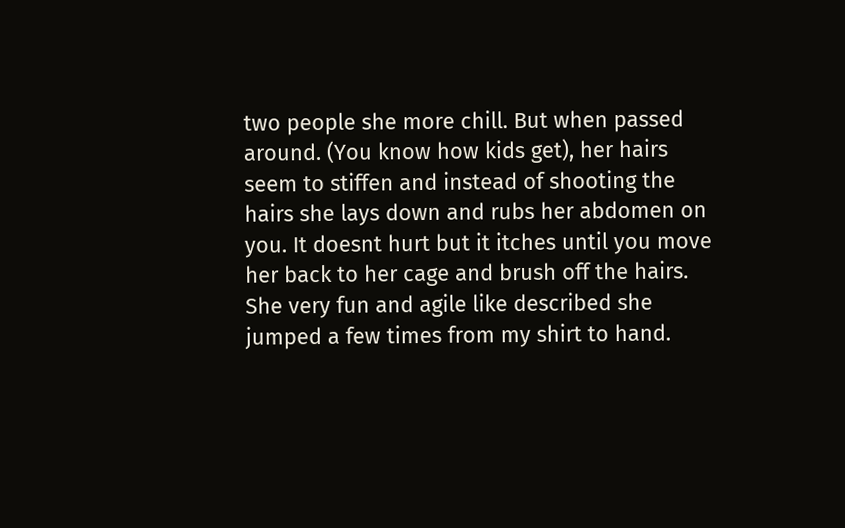two people she more chill. But when passed around. (You know how kids get), her hairs seem to stiffen and instead of shooting the hairs she lays down and rubs her abdomen on you. It doesnt hurt but it itches until you move her back to her cage and brush off the hairs. She very fun and agile like described she jumped a few times from my shirt to hand.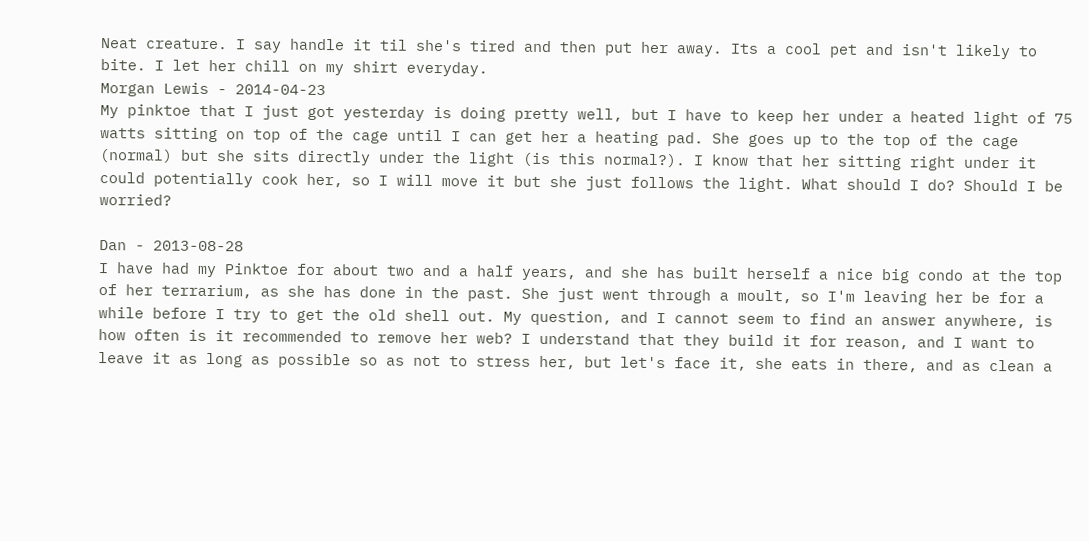Neat creature. I say handle it til she's tired and then put her away. Its a cool pet and isn't likely to bite. I let her chill on my shirt everyday.
Morgan Lewis - 2014-04-23
My pinktoe that I just got yesterday is doing pretty well, but I have to keep her under a heated light of 75 watts sitting on top of the cage until I can get her a heating pad. She goes up to the top of the cage (normal) but she sits directly under the light (is this normal?). I know that her sitting right under it could potentially cook her, so I will move it but she just follows the light. What should I do? Should I be worried?

Dan - 2013-08-28
I have had my Pinktoe for about two and a half years, and she has built herself a nice big condo at the top of her terrarium, as she has done in the past. She just went through a moult, so I'm leaving her be for a while before I try to get the old shell out. My question, and I cannot seem to find an answer anywhere, is how often is it recommended to remove her web? I understand that they build it for reason, and I want to leave it as long as possible so as not to stress her, but let's face it, she eats in there, and as clean a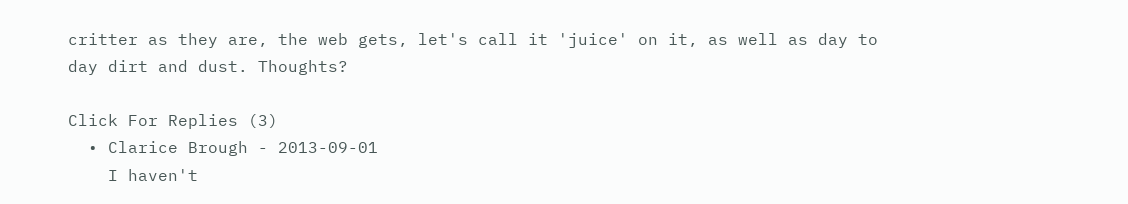critter as they are, the web gets, let's call it 'juice' on it, as well as day to day dirt and dust. Thoughts?

Click For Replies (3)
  • Clarice Brough - 2013-09-01
    I haven't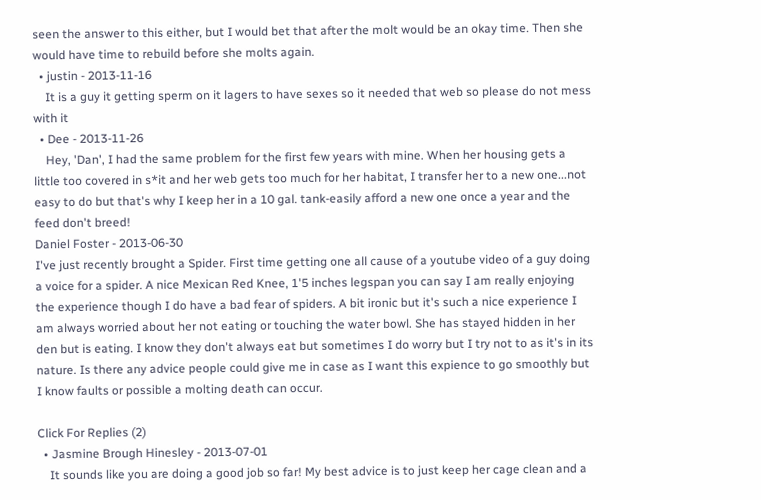seen the answer to this either, but I would bet that after the molt would be an okay time. Then she would have time to rebuild before she molts again.
  • justin - 2013-11-16
    It is a guy it getting sperm on it lagers to have sexes so it needed that web so please do not mess with it
  • Dee - 2013-11-26
    Hey, 'Dan', I had the same problem for the first few years with mine. When her housing gets a little too covered in s*it and her web gets too much for her habitat, I transfer her to a new one...not easy to do but that's why I keep her in a 10 gal. tank-easily afford a new one once a year and the feed don't breed!
Daniel Foster - 2013-06-30
I've just recently brought a Spider. First time getting one all cause of a youtube video of a guy doing a voice for a spider. A nice Mexican Red Knee, 1'5 inches legspan you can say I am really enjoying the experience though I do have a bad fear of spiders. A bit ironic but it's such a nice experience I am always worried about her not eating or touching the water bowl. She has stayed hidden in her den but is eating. I know they don't always eat but sometimes I do worry but I try not to as it's in its nature. Is there any advice people could give me in case as I want this expience to go smoothly but I know faults or possible a molting death can occur.

Click For Replies (2)
  • Jasmine Brough Hinesley - 2013-07-01
    It sounds like you are doing a good job so far! My best advice is to just keep her cage clean and a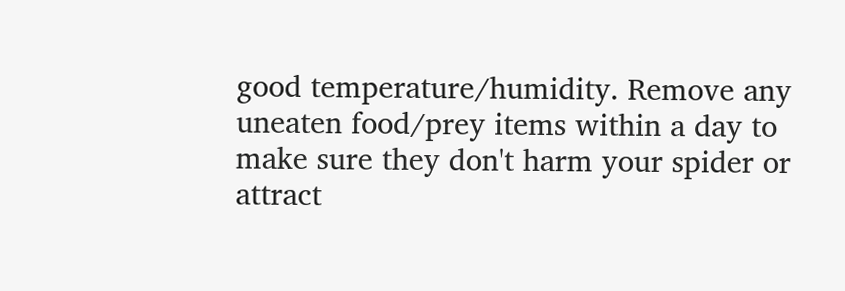good temperature/humidity. Remove any uneaten food/prey items within a day to make sure they don't harm your spider or attract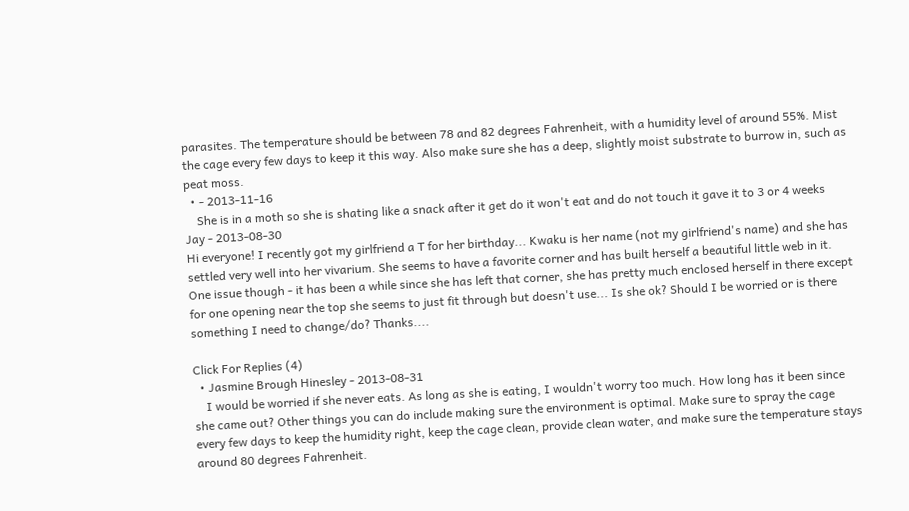parasites. The temperature should be between 78 and 82 degrees Fahrenheit, with a humidity level of around 55%. Mist the cage every few days to keep it this way. Also make sure she has a deep, slightly moist substrate to burrow in, such as peat moss.
  • - 2013-11-16
    She is in a moth so she is shating like a snack after it get do it won't eat and do not touch it gave it to 3 or 4 weeks
Jay - 2013-08-30
Hi everyone! I recently got my girlfriend a T for her birthday... Kwaku is her name (not my girlfriend's name) and she has settled very well into her vivarium. She seems to have a favorite corner and has built herself a beautiful little web in it. One issue though - it has been a while since she has left that corner, she has pretty much enclosed herself in there except for one opening near the top she seems to just fit through but doesn't use... Is she ok? Should I be worried or is there something I need to change/do? Thanks....

Click For Replies (4)
  • Jasmine Brough Hinesley - 2013-08-31
    I would be worried if she never eats. As long as she is eating, I wouldn't worry too much. How long has it been since she came out? Other things you can do include making sure the environment is optimal. Make sure to spray the cage every few days to keep the humidity right, keep the cage clean, provide clean water, and make sure the temperature stays around 80 degrees Fahrenheit.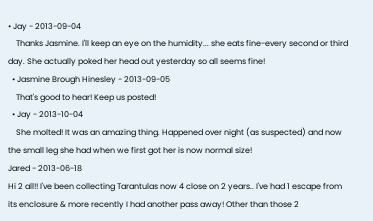• Jay - 2013-09-04
    Thanks Jasmine. I'll keep an eye on the humidity... she eats fine-every second or third day. She actually poked her head out yesterday so all seems fine!
  • Jasmine Brough Hinesley - 2013-09-05
    That's good to hear! Keep us posted!
  • Jay - 2013-10-04
    She molted! It was an amazing thing. Happened over night (as suspected) and now the small leg she had when we first got her is now normal size!
Jared - 2013-06-18
Hi 2 all!! I've been collecting Tarantulas now 4 close on 2 years.. I've had 1 escape from its enclosure & more recently I had another pass away! Other than those 2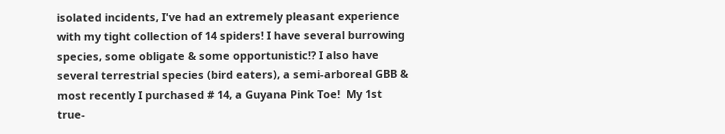isolated incidents, I've had an extremely pleasant experience with my tight collection of 14 spiders! I have several burrowing species, some obligate & some opportunistic!? I also have several terrestrial species (bird eaters), a semi-arboreal GBB & most recently I purchased # 14, a Guyana Pink Toe!  My 1st true-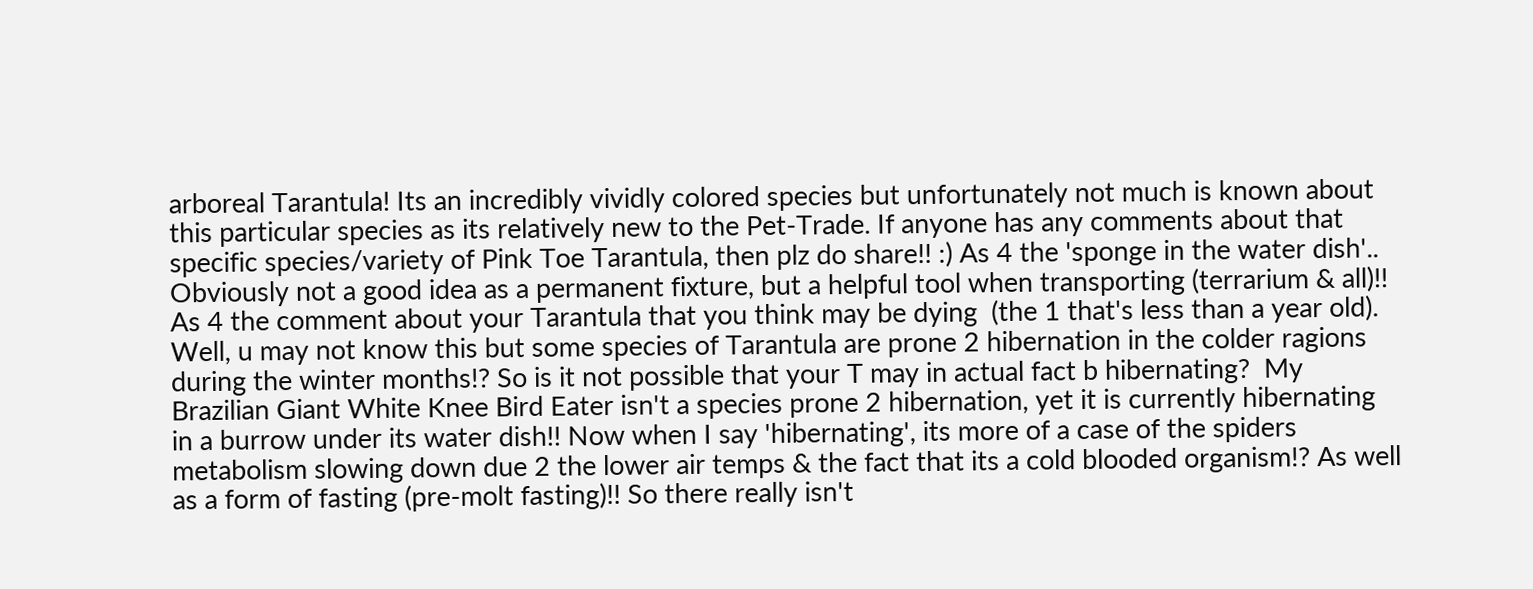arboreal Tarantula! Its an incredibly vividly colored species but unfortunately not much is known about this particular species as its relatively new to the Pet-Trade. If anyone has any comments about that specific species/variety of Pink Toe Tarantula, then plz do share!! :) As 4 the 'sponge in the water dish'.. Obviously not a good idea as a permanent fixture, but a helpful tool when transporting (terrarium & all)!! As 4 the comment about your Tarantula that you think may be dying  (the 1 that's less than a year old). Well, u may not know this but some species of Tarantula are prone 2 hibernation in the colder ragions during the winter months!? So is it not possible that your T may in actual fact b hibernating?  My Brazilian Giant White Knee Bird Eater isn't a species prone 2 hibernation, yet it is currently hibernating in a burrow under its water dish!! Now when I say 'hibernating', its more of a case of the spiders metabolism slowing down due 2 the lower air temps & the fact that its a cold blooded organism!? As well as a form of fasting (pre-molt fasting)!! So there really isn't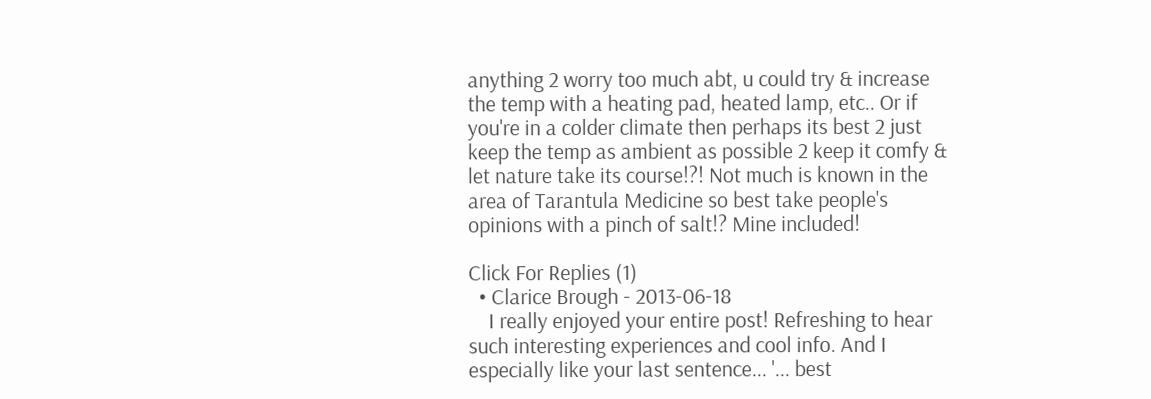anything 2 worry too much abt, u could try & increase the temp with a heating pad, heated lamp, etc.. Or if you're in a colder climate then perhaps its best 2 just keep the temp as ambient as possible 2 keep it comfy & let nature take its course!?! Not much is known in the area of Tarantula Medicine so best take people's opinions with a pinch of salt!? Mine included!

Click For Replies (1)
  • Clarice Brough - 2013-06-18
    I really enjoyed your entire post! Refreshing to hear such interesting experiences and cool info. And I especially like your last sentence... '... best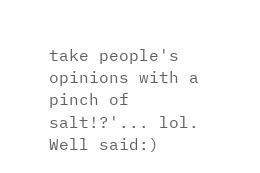take people's opinions with a pinch of salt!?'... lol. Well said:)